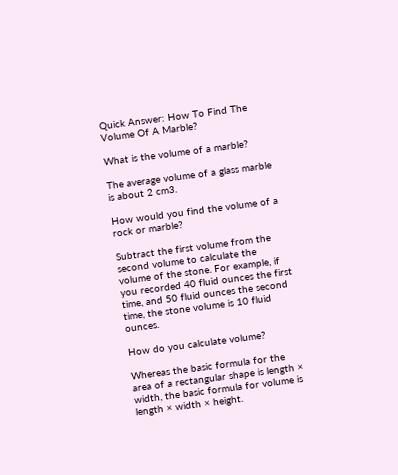Quick Answer: How To Find The Volume Of A Marble?

What is the volume of a marble?

The average volume of a glass marble is about 2 cm3.

How would you find the volume of a rock or marble?

Subtract the first volume from the second volume to calculate the volume of the stone. For example, if you recorded 40 fluid ounces the first time, and 50 fluid ounces the second time, the stone volume is 10 fluid ounces.

How do you calculate volume?

Whereas the basic formula for the area of a rectangular shape is length × width, the basic formula for volume is length × width × height.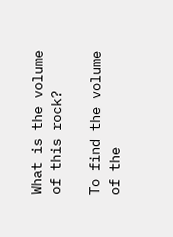What is the volume of this rock?

To find the volume of the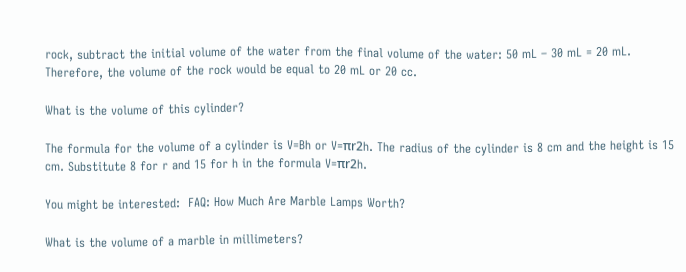rock, subtract the initial volume of the water from the final volume of the water: 50 mL – 30 mL = 20 mL. Therefore, the volume of the rock would be equal to 20 mL or 20 cc.

What is the volume of this cylinder?

The formula for the volume of a cylinder is V=Bh or V=πr2h. The radius of the cylinder is 8 cm and the height is 15 cm. Substitute 8 for r and 15 for h in the formula V=πr2h.

You might be interested:  FAQ: How Much Are Marble Lamps Worth?

What is the volume of a marble in millimeters?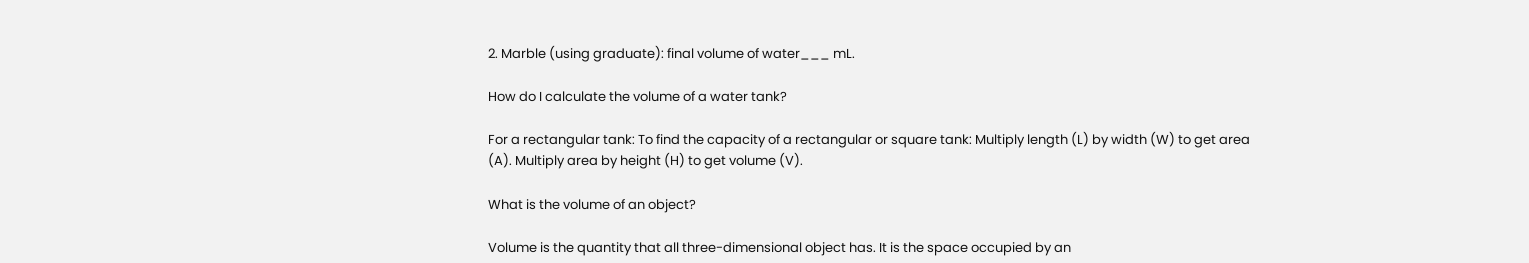2. Marble (using graduate): final volume of water___ mL.

How do I calculate the volume of a water tank?

For a rectangular tank: To find the capacity of a rectangular or square tank: Multiply length (L) by width (W) to get area (A). Multiply area by height (H) to get volume (V).

What is the volume of an object?

Volume is the quantity that all three-dimensional object has. It is the space occupied by an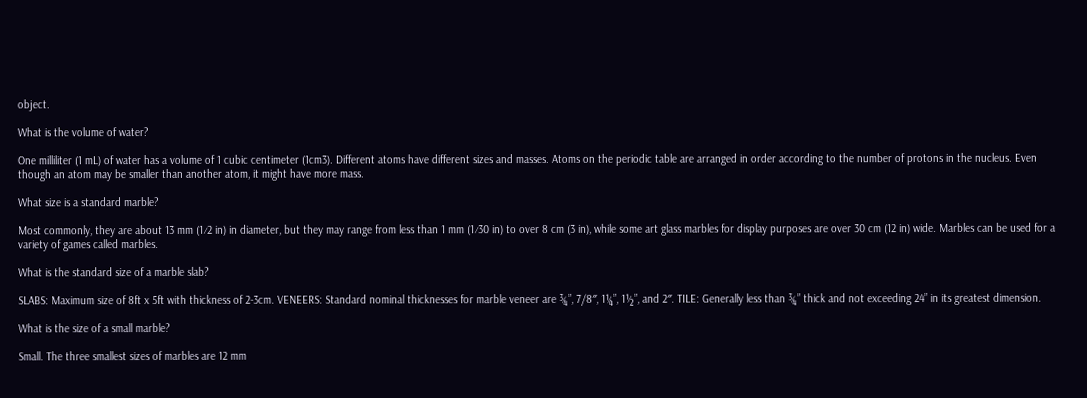object.

What is the volume of water?

One milliliter (1 mL) of water has a volume of 1 cubic centimeter (1cm3). Different atoms have different sizes and masses. Atoms on the periodic table are arranged in order according to the number of protons in the nucleus. Even though an atom may be smaller than another atom, it might have more mass.

What size is a standard marble?

Most commonly, they are about 13 mm (1⁄2 in) in diameter, but they may range from less than 1 mm (1⁄30 in) to over 8 cm (3 in), while some art glass marbles for display purposes are over 30 cm (12 in) wide. Marbles can be used for a variety of games called marbles.

What is the standard size of a marble slab?

SLABS: Maximum size of 8ft x 5ft with thickness of 2-3cm. VENEERS: Standard nominal thicknesses for marble veneer are ¾”, 7/8″, 1¼”, 1½”, and 2″. TILE: Generally less than ¾” thick and not exceeding 24” in its greatest dimension.

What is the size of a small marble?

Small. The three smallest sizes of marbles are 12 mm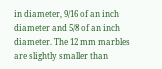in diameter, 9/16 of an inch diameter and 5/8 of an inch diameter. The 12 mm marbles are slightly smaller than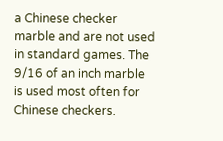a Chinese checker marble and are not used in standard games. The 9/16 of an inch marble is used most often for Chinese checkers.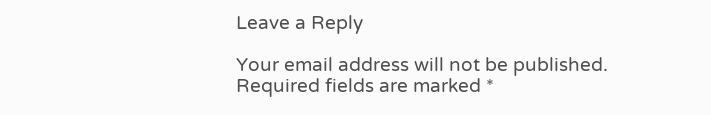Leave a Reply

Your email address will not be published. Required fields are marked *